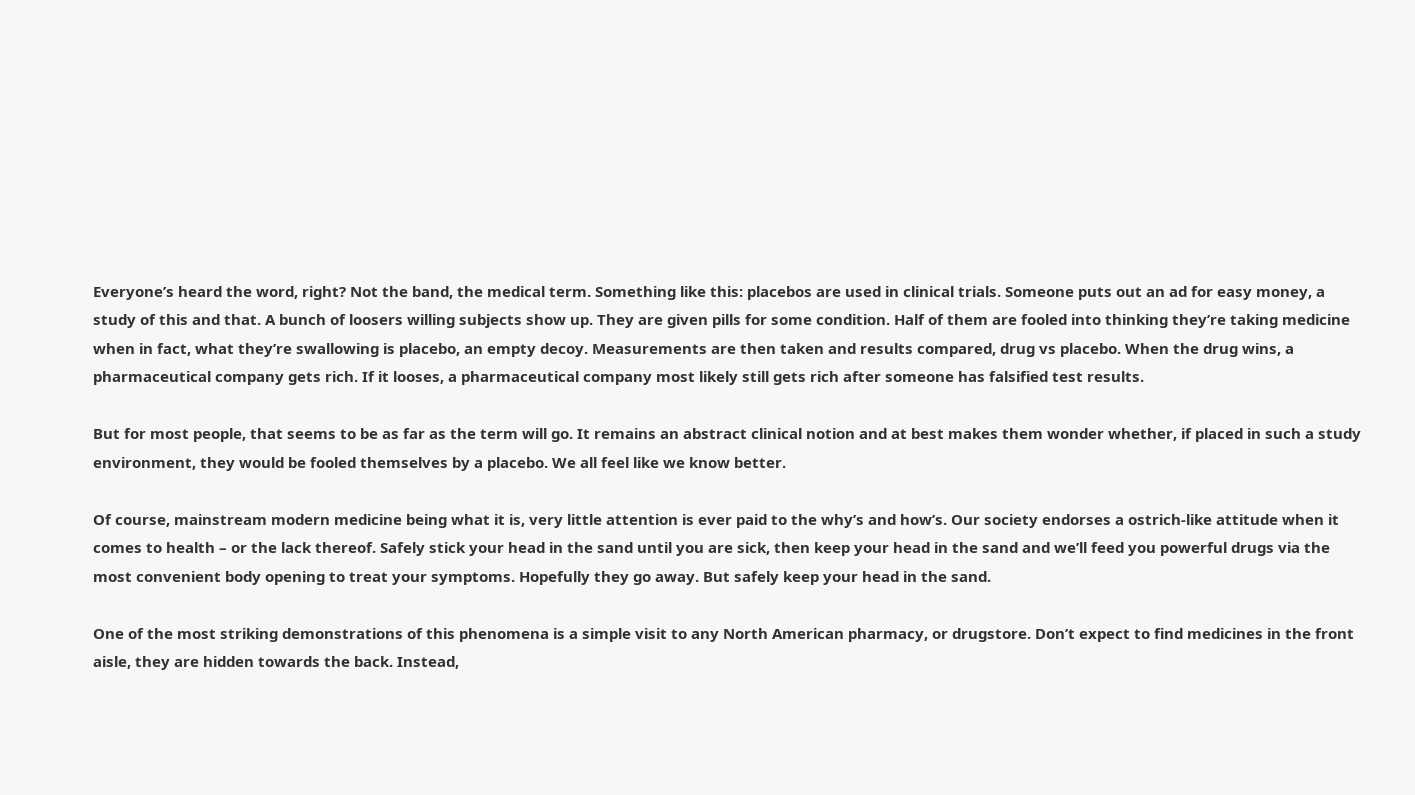Everyone’s heard the word, right? Not the band, the medical term. Something like this: placebos are used in clinical trials. Someone puts out an ad for easy money, a study of this and that. A bunch of loosers willing subjects show up. They are given pills for some condition. Half of them are fooled into thinking they’re taking medicine when in fact, what they’re swallowing is placebo, an empty decoy. Measurements are then taken and results compared, drug vs placebo. When the drug wins, a pharmaceutical company gets rich. If it looses, a pharmaceutical company most likely still gets rich after someone has falsified test results.

But for most people, that seems to be as far as the term will go. It remains an abstract clinical notion and at best makes them wonder whether, if placed in such a study environment, they would be fooled themselves by a placebo. We all feel like we know better.

Of course, mainstream modern medicine being what it is, very little attention is ever paid to the why’s and how’s. Our society endorses a ostrich-like attitude when it comes to health – or the lack thereof. Safely stick your head in the sand until you are sick, then keep your head in the sand and we’ll feed you powerful drugs via the most convenient body opening to treat your symptoms. Hopefully they go away. But safely keep your head in the sand.

One of the most striking demonstrations of this phenomena is a simple visit to any North American pharmacy, or drugstore. Don’t expect to find medicines in the front aisle, they are hidden towards the back. Instead,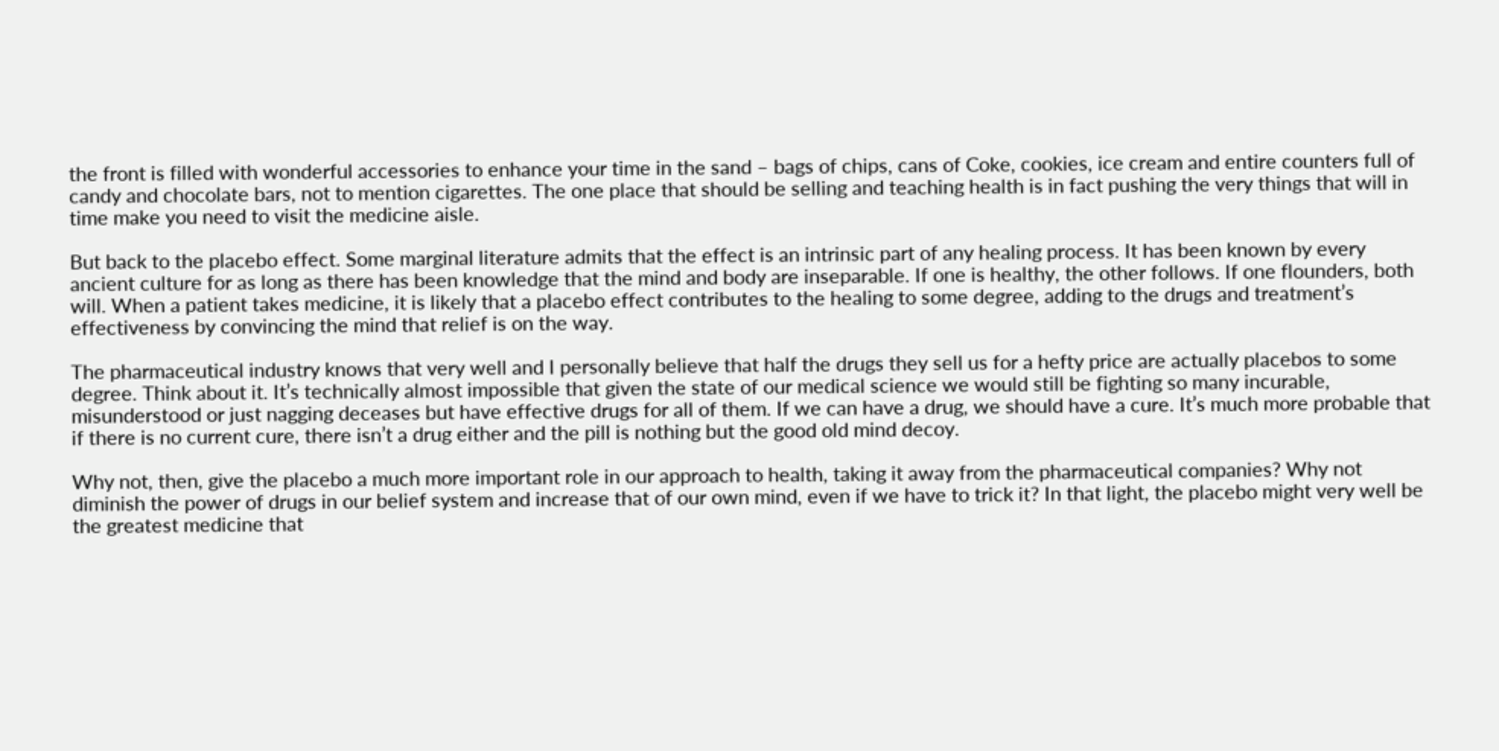the front is filled with wonderful accessories to enhance your time in the sand – bags of chips, cans of Coke, cookies, ice cream and entire counters full of candy and chocolate bars, not to mention cigarettes. The one place that should be selling and teaching health is in fact pushing the very things that will in time make you need to visit the medicine aisle.

But back to the placebo effect. Some marginal literature admits that the effect is an intrinsic part of any healing process. It has been known by every ancient culture for as long as there has been knowledge that the mind and body are inseparable. If one is healthy, the other follows. If one flounders, both will. When a patient takes medicine, it is likely that a placebo effect contributes to the healing to some degree, adding to the drugs and treatment’s effectiveness by convincing the mind that relief is on the way.

The pharmaceutical industry knows that very well and I personally believe that half the drugs they sell us for a hefty price are actually placebos to some degree. Think about it. It’s technically almost impossible that given the state of our medical science we would still be fighting so many incurable, misunderstood or just nagging deceases but have effective drugs for all of them. If we can have a drug, we should have a cure. It’s much more probable that if there is no current cure, there isn’t a drug either and the pill is nothing but the good old mind decoy.

Why not, then, give the placebo a much more important role in our approach to health, taking it away from the pharmaceutical companies? Why not diminish the power of drugs in our belief system and increase that of our own mind, even if we have to trick it? In that light, the placebo might very well be the greatest medicine that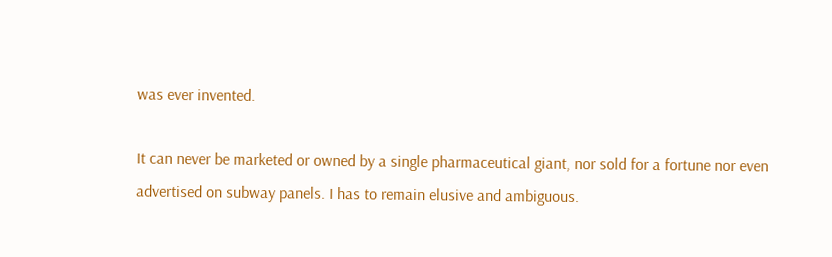was ever invented.

It can never be marketed or owned by a single pharmaceutical giant, nor sold for a fortune nor even advertised on subway panels. I has to remain elusive and ambiguous.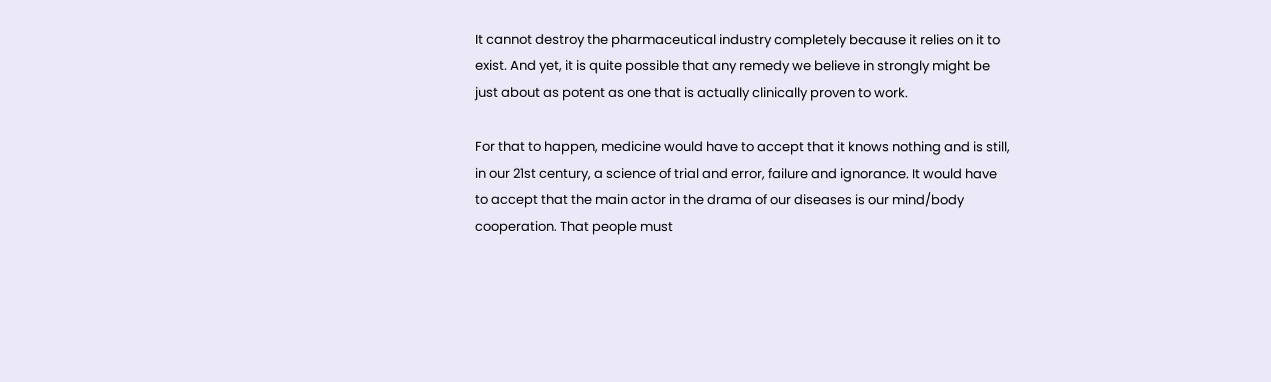It cannot destroy the pharmaceutical industry completely because it relies on it to exist. And yet, it is quite possible that any remedy we believe in strongly might be just about as potent as one that is actually clinically proven to work.

For that to happen, medicine would have to accept that it knows nothing and is still, in our 21st century, a science of trial and error, failure and ignorance. It would have to accept that the main actor in the drama of our diseases is our mind/body cooperation. That people must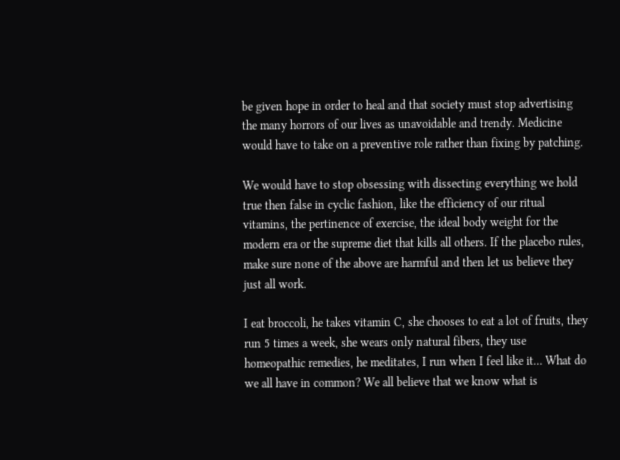be given hope in order to heal and that society must stop advertising the many horrors of our lives as unavoidable and trendy. Medicine would have to take on a preventive role rather than fixing by patching.

We would have to stop obsessing with dissecting everything we hold true then false in cyclic fashion, like the efficiency of our ritual vitamins, the pertinence of exercise, the ideal body weight for the modern era or the supreme diet that kills all others. If the placebo rules, make sure none of the above are harmful and then let us believe they just all work.

I eat broccoli, he takes vitamin C, she chooses to eat a lot of fruits, they run 5 times a week, she wears only natural fibers, they use homeopathic remedies, he meditates, I run when I feel like it… What do we all have in common? We all believe that we know what is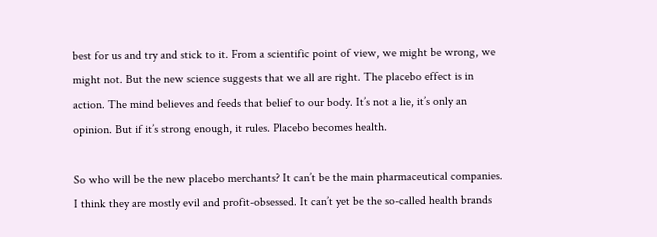best for us and try and stick to it. From a scientific point of view, we might be wrong, we might not. But the new science suggests that we all are right. The placebo effect is in action. The mind believes and feeds that belief to our body. It’s not a lie, it’s only an opinion. But if it’s strong enough, it rules. Placebo becomes health.

So who will be the new placebo merchants? It can’t be the main pharmaceutical companies. I think they are mostly evil and profit-obsessed. It can’t yet be the so-called health brands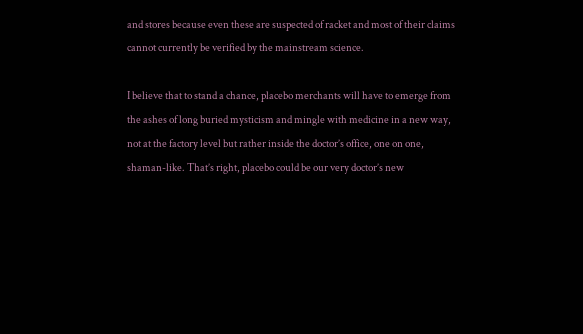and stores because even these are suspected of racket and most of their claims cannot currently be verified by the mainstream science.

I believe that to stand a chance, placebo merchants will have to emerge from the ashes of long buried mysticism and mingle with medicine in a new way, not at the factory level but rather inside the doctor’s office, one on one, shaman-like. That’s right, placebo could be our very doctor’s new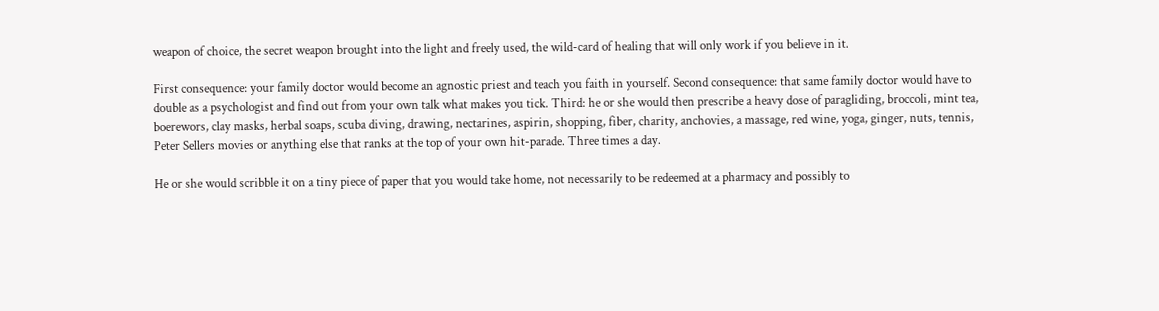weapon of choice, the secret weapon brought into the light and freely used, the wild-card of healing that will only work if you believe in it.

First consequence: your family doctor would become an agnostic priest and teach you faith in yourself. Second consequence: that same family doctor would have to double as a psychologist and find out from your own talk what makes you tick. Third: he or she would then prescribe a heavy dose of paragliding, broccoli, mint tea, boerewors, clay masks, herbal soaps, scuba diving, drawing, nectarines, aspirin, shopping, fiber, charity, anchovies, a massage, red wine, yoga, ginger, nuts, tennis, Peter Sellers movies or anything else that ranks at the top of your own hit-parade. Three times a day.

He or she would scribble it on a tiny piece of paper that you would take home, not necessarily to be redeemed at a pharmacy and possibly to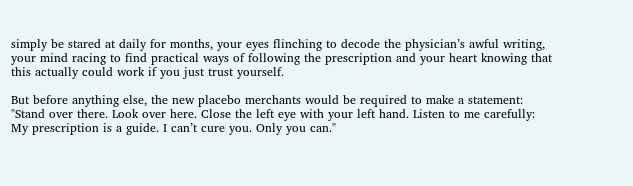simply be stared at daily for months, your eyes flinching to decode the physician’s awful writing, your mind racing to find practical ways of following the prescription and your heart knowing that this actually could work if you just trust yourself.

But before anything else, the new placebo merchants would be required to make a statement: "Stand over there. Look over here. Close the left eye with your left hand. Listen to me carefully: My prescription is a guide. I can’t cure you. Only you can."